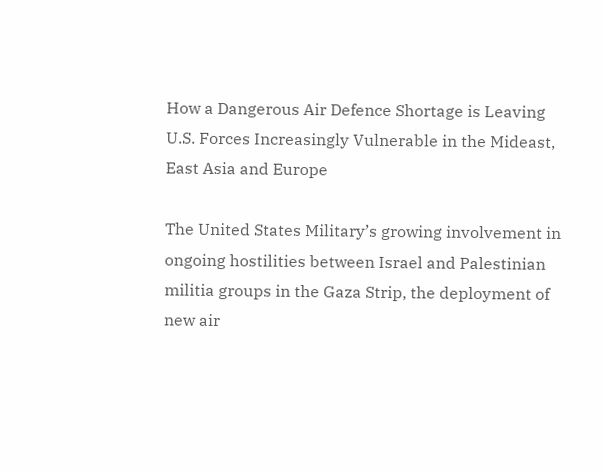How a Dangerous Air Defence Shortage is Leaving U.S. Forces Increasingly Vulnerable in the Mideast, East Asia and Europe

The United States Military’s growing involvement in ongoing hostilities between Israel and Palestinian militia groups in the Gaza Strip, the deployment of new air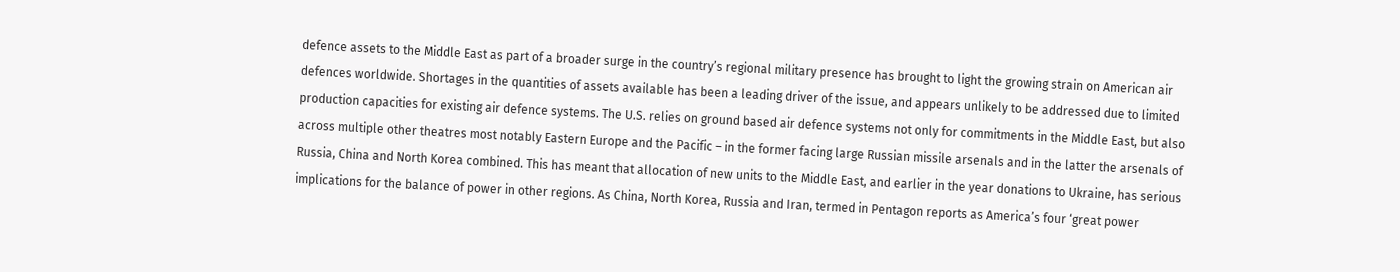defence assets to the Middle East as part of a broader surge in the country’s regional military presence has brought to light the growing strain on American air defences worldwide. Shortages in the quantities of assets available has been a leading driver of the issue, and appears unlikely to be addressed due to limited production capacities for existing air defence systems. The U.S. relies on ground based air defence systems not only for commitments in the Middle East, but also across multiple other theatres most notably Eastern Europe and the Pacific – in the former facing large Russian missile arsenals and in the latter the arsenals of Russia, China and North Korea combined. This has meant that allocation of new units to the Middle East, and earlier in the year donations to Ukraine, has serious implications for the balance of power in other regions. As China, North Korea, Russia and Iran, termed in Pentagon reports as America’s four ‘great power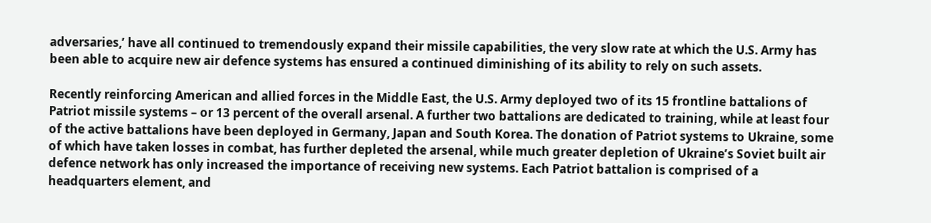adversaries,’ have all continued to tremendously expand their missile capabilities, the very slow rate at which the U.S. Army has been able to acquire new air defence systems has ensured a continued diminishing of its ability to rely on such assets.

Recently reinforcing American and allied forces in the Middle East, the U.S. Army deployed two of its 15 frontline battalions of Patriot missile systems – or 13 percent of the overall arsenal. A further two battalions are dedicated to training, while at least four of the active battalions have been deployed in Germany, Japan and South Korea. The donation of Patriot systems to Ukraine, some of which have taken losses in combat, has further depleted the arsenal, while much greater depletion of Ukraine’s Soviet built air defence network has only increased the importance of receiving new systems. Each Patriot battalion is comprised of a headquarters element, and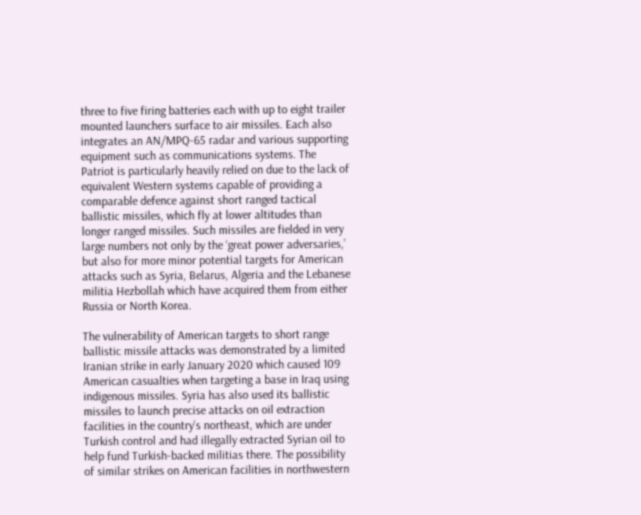three to five firing batteries each with up to eight trailer mounted launchers surface to air missiles. Each also integrates an AN/MPQ-65 radar and various supporting equipment such as communications systems. The Patriot is particularly heavily relied on due to the lack of equivalent Western systems capable of providing a comparable defence against short ranged tactical ballistic missiles, which fly at lower altitudes than longer ranged missiles. Such missiles are fielded in very large numbers not only by the ‘great power adversaries,’ but also for more minor potential targets for American attacks such as Syria, Belarus, Algeria and the Lebanese militia Hezbollah which have acquired them from either Russia or North Korea.

The vulnerability of American targets to short range ballistic missile attacks was demonstrated by a limited Iranian strike in early January 2020 which caused 109 American casualties when targeting a base in Iraq using indigenous missiles. Syria has also used its ballistic missiles to launch precise attacks on oil extraction facilities in the country’s northeast, which are under Turkish control and had illegally extracted Syrian oil to help fund Turkish-backed militias there. The possibility of similar strikes on American facilities in northwestern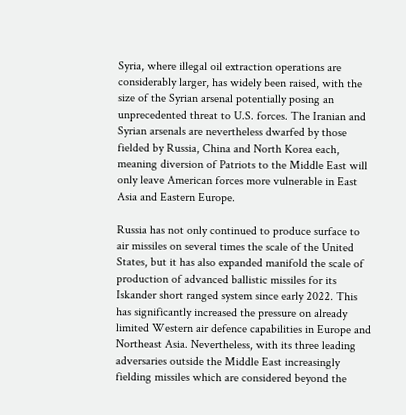Syria, where illegal oil extraction operations are considerably larger, has widely been raised, with the size of the Syrian arsenal potentially posing an unprecedented threat to U.S. forces. The Iranian and Syrian arsenals are nevertheless dwarfed by those fielded by Russia, China and North Korea each, meaning diversion of Patriots to the Middle East will only leave American forces more vulnerable in East Asia and Eastern Europe.

Russia has not only continued to produce surface to air missiles on several times the scale of the United States, but it has also expanded manifold the scale of production of advanced ballistic missiles for its Iskander short ranged system since early 2022. This has significantly increased the pressure on already limited Western air defence capabilities in Europe and Northeast Asia. Nevertheless, with its three leading adversaries outside the Middle East increasingly fielding missiles which are considered beyond the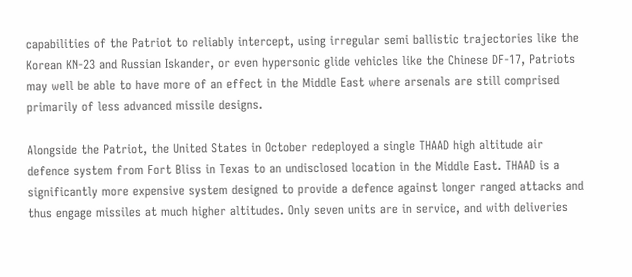capabilities of the Patriot to reliably intercept, using irregular semi ballistic trajectories like the Korean KN-23 and Russian Iskander, or even hypersonic glide vehicles like the Chinese DF-17, Patriots may well be able to have more of an effect in the Middle East where arsenals are still comprised primarily of less advanced missile designs.

Alongside the Patriot, the United States in October redeployed a single THAAD high altitude air defence system from Fort Bliss in Texas to an undisclosed location in the Middle East. THAAD is a significantly more expensive system designed to provide a defence against longer ranged attacks and thus engage missiles at much higher altitudes. Only seven units are in service, and with deliveries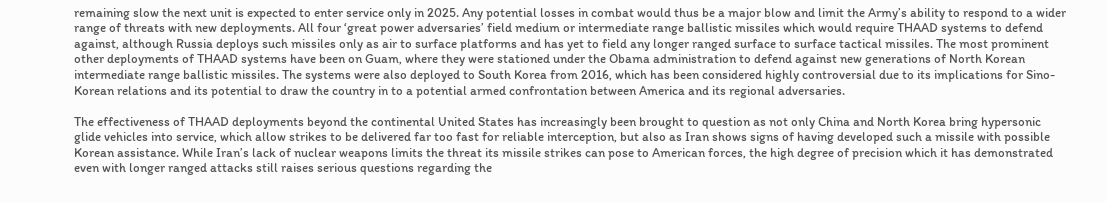remaining slow the next unit is expected to enter service only in 2025. Any potential losses in combat would thus be a major blow and limit the Army’s ability to respond to a wider range of threats with new deployments. All four ‘great power adversaries’ field medium or intermediate range ballistic missiles which would require THAAD systems to defend against, although Russia deploys such missiles only as air to surface platforms and has yet to field any longer ranged surface to surface tactical missiles. The most prominent other deployments of THAAD systems have been on Guam, where they were stationed under the Obama administration to defend against new generations of North Korean intermediate range ballistic missiles. The systems were also deployed to South Korea from 2016, which has been considered highly controversial due to its implications for Sino-Korean relations and its potential to draw the country in to a potential armed confrontation between America and its regional adversaries.

The effectiveness of THAAD deployments beyond the continental United States has increasingly been brought to question as not only China and North Korea bring hypersonic glide vehicles into service, which allow strikes to be delivered far too fast for reliable interception, but also as Iran shows signs of having developed such a missile with possible Korean assistance. While Iran’s lack of nuclear weapons limits the threat its missile strikes can pose to American forces, the high degree of precision which it has demonstrated even with longer ranged attacks still raises serious questions regarding the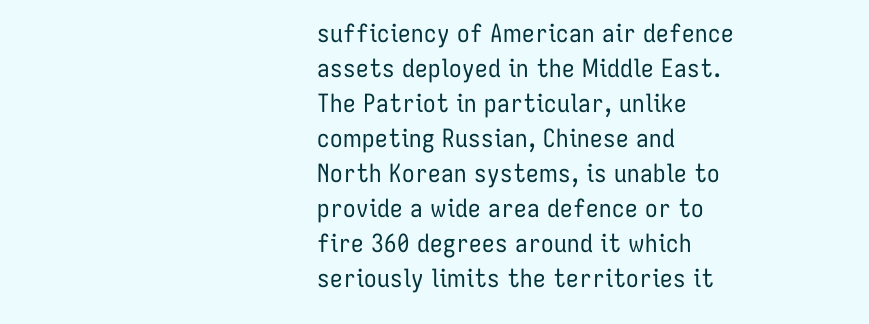sufficiency of American air defence assets deployed in the Middle East. The Patriot in particular, unlike competing Russian, Chinese and North Korean systems, is unable to provide a wide area defence or to fire 360 degrees around it which seriously limits the territories it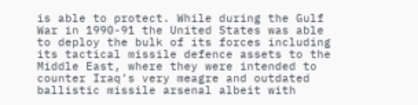is able to protect. While during the Gulf War in 1990-91 the United States was able to deploy the bulk of its forces including its tactical missile defence assets to the Middle East, where they were intended to counter Iraq’s very meagre and outdated ballistic missile arsenal albeit with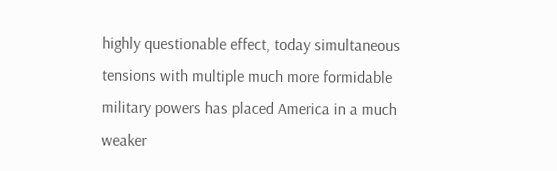highly questionable effect, today simultaneous tensions with multiple much more formidable military powers has placed America in a much weaker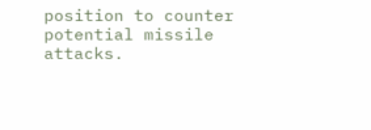position to counter potential missile attacks.